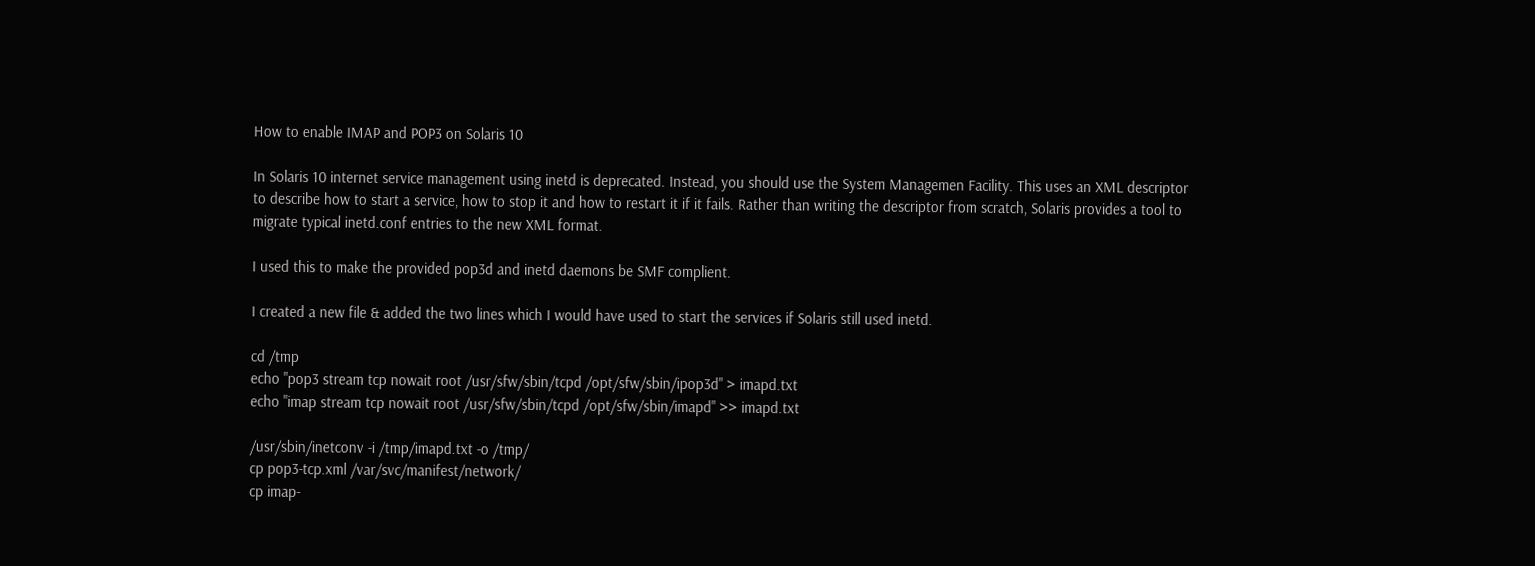How to enable IMAP and POP3 on Solaris 10

In Solaris 10 internet service management using inetd is deprecated. Instead, you should use the System Managemen Facility. This uses an XML descriptor to describe how to start a service, how to stop it and how to restart it if it fails. Rather than writing the descriptor from scratch, Solaris provides a tool to migrate typical inetd.conf entries to the new XML format.

I used this to make the provided pop3d and inetd daemons be SMF complient.

I created a new file & added the two lines which I would have used to start the services if Solaris still used inetd.

cd /tmp
echo "pop3 stream tcp nowait root /usr/sfw/sbin/tcpd /opt/sfw/sbin/ipop3d" > imapd.txt
echo "imap stream tcp nowait root /usr/sfw/sbin/tcpd /opt/sfw/sbin/imapd" >> imapd.txt

/usr/sbin/inetconv -i /tmp/imapd.txt -o /tmp/
cp pop3-tcp.xml /var/svc/manifest/network/
cp imap-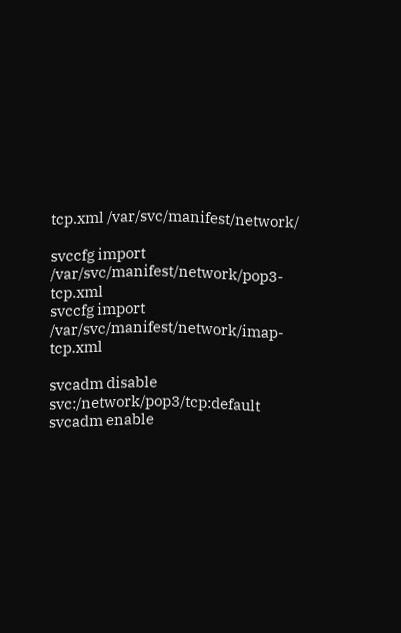tcp.xml /var/svc/manifest/network/

svccfg import /var/svc/manifest/network/pop3-tcp.xml
svccfg import /var/svc/manifest/network/imap-tcp.xml

svcadm disable svc:/network/pop3/tcp:default
svcadm enable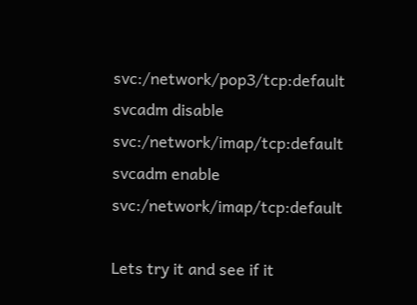svc:/network/pop3/tcp:default
svcadm disable svc:/network/imap/tcp:default
svcadm enable svc:/network/imap/tcp:default

Lets try it and see if it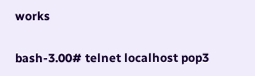works

bash-3.00# telnet localhost pop3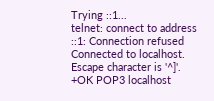Trying ::1...
telnet: connect to address ::1: Connection refused
Connected to localhost.
Escape character is '^]'.
+OK POP3 localhost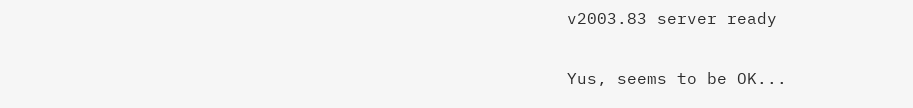v2003.83 server ready

Yus, seems to be OK...